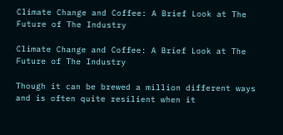Climate Change and Coffee: A Brief Look at The Future of The Industry

Climate Change and Coffee: A Brief Look at The Future of The Industry

Though it can be brewed a million different ways and is often quite resilient when it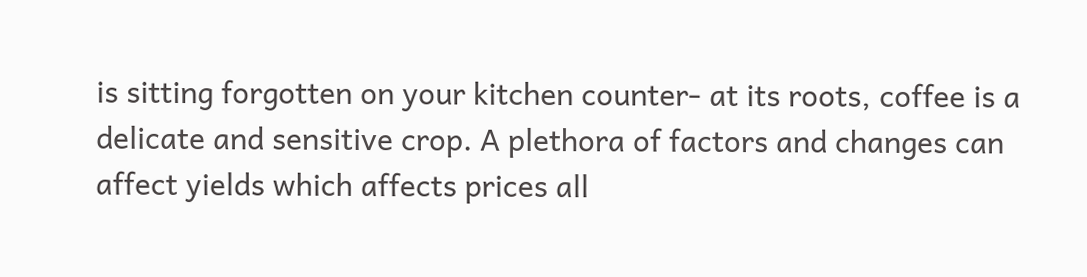is sitting forgotten on your kitchen counter- at its roots, coffee is a delicate and sensitive crop. A plethora of factors and changes can affect yields which affects prices all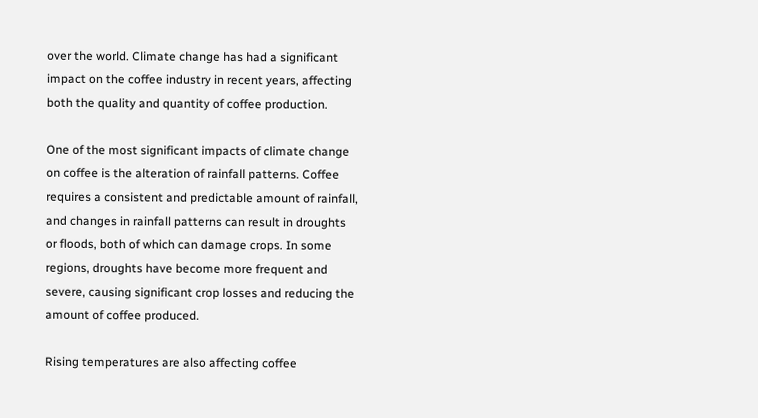over the world. Climate change has had a significant impact on the coffee industry in recent years, affecting both the quality and quantity of coffee production.

One of the most significant impacts of climate change on coffee is the alteration of rainfall patterns. Coffee requires a consistent and predictable amount of rainfall, and changes in rainfall patterns can result in droughts or floods, both of which can damage crops. In some regions, droughts have become more frequent and severe, causing significant crop losses and reducing the amount of coffee produced.

Rising temperatures are also affecting coffee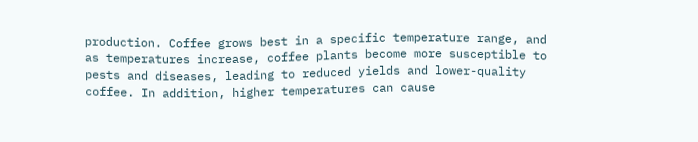production. Coffee grows best in a specific temperature range, and as temperatures increase, coffee plants become more susceptible to pests and diseases, leading to reduced yields and lower-quality coffee. In addition, higher temperatures can cause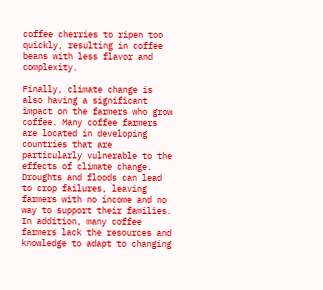coffee cherries to ripen too quickly, resulting in coffee beans with less flavor and complexity.

Finally, climate change is also having a significant impact on the farmers who grow coffee. Many coffee farmers are located in developing countries that are particularly vulnerable to the effects of climate change. Droughts and floods can lead to crop failures, leaving farmers with no income and no way to support their families. In addition, many coffee farmers lack the resources and knowledge to adapt to changing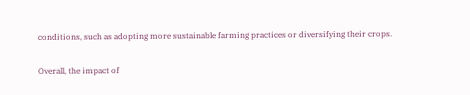conditions, such as adopting more sustainable farming practices or diversifying their crops.

Overall, the impact of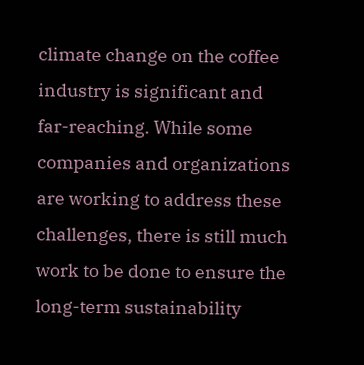climate change on the coffee industry is significant and far-reaching. While some companies and organizations are working to address these challenges, there is still much work to be done to ensure the long-term sustainability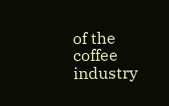of the coffee industry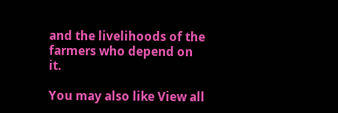and the livelihoods of the farmers who depend on it.

You may also like View all